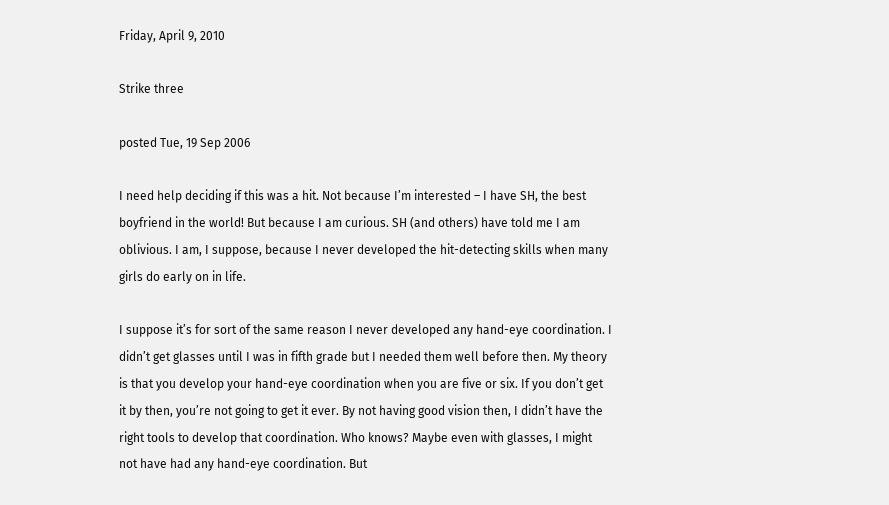Friday, April 9, 2010

Strike three

posted Tue, 19 Sep 2006

I need help deciding if this was a hit. Not because I’m interested – I have SH, the best boyfriend in the world! But because I am curious. SH (and others) have told me I am oblivious. I am, I suppose, because I never developed the hit-detecting skills when many girls do early on in life.

I suppose it’s for sort of the same reason I never developed any hand-eye coordination. I didn’t get glasses until I was in fifth grade but I needed them well before then. My theory is that you develop your hand-eye coordination when you are five or six. If you don’t get it by then, you’re not going to get it ever. By not having good vision then, I didn’t have the right tools to develop that coordination. Who knows? Maybe even with glasses, I might not have had any hand-eye coordination. But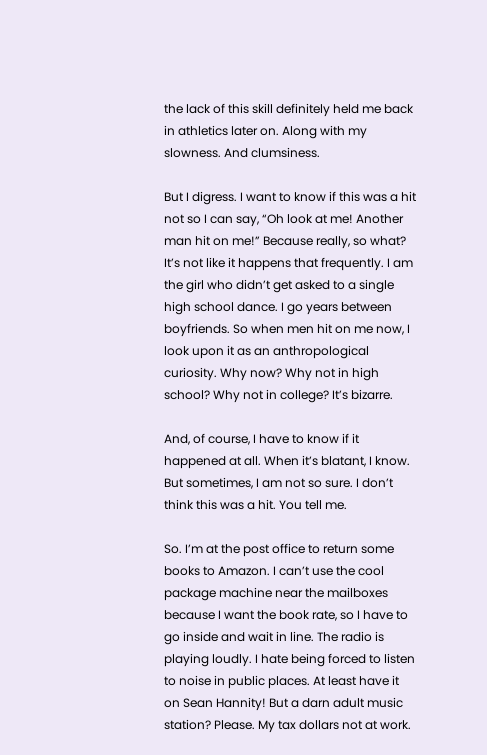the lack of this skill definitely held me back in athletics later on. Along with my slowness. And clumsiness.

But I digress. I want to know if this was a hit not so I can say, “Oh look at me! Another man hit on me!” Because really, so what? It’s not like it happens that frequently. I am the girl who didn’t get asked to a single high school dance. I go years between boyfriends. So when men hit on me now, I look upon it as an anthropological curiosity. Why now? Why not in high school? Why not in college? It’s bizarre.

And, of course, I have to know if it happened at all. When it’s blatant, I know. But sometimes, I am not so sure. I don’t think this was a hit. You tell me.

So. I’m at the post office to return some books to Amazon. I can’t use the cool package machine near the mailboxes because I want the book rate, so I have to go inside and wait in line. The radio is playing loudly. I hate being forced to listen to noise in public places. At least have it on Sean Hannity! But a darn adult music station? Please. My tax dollars not at work.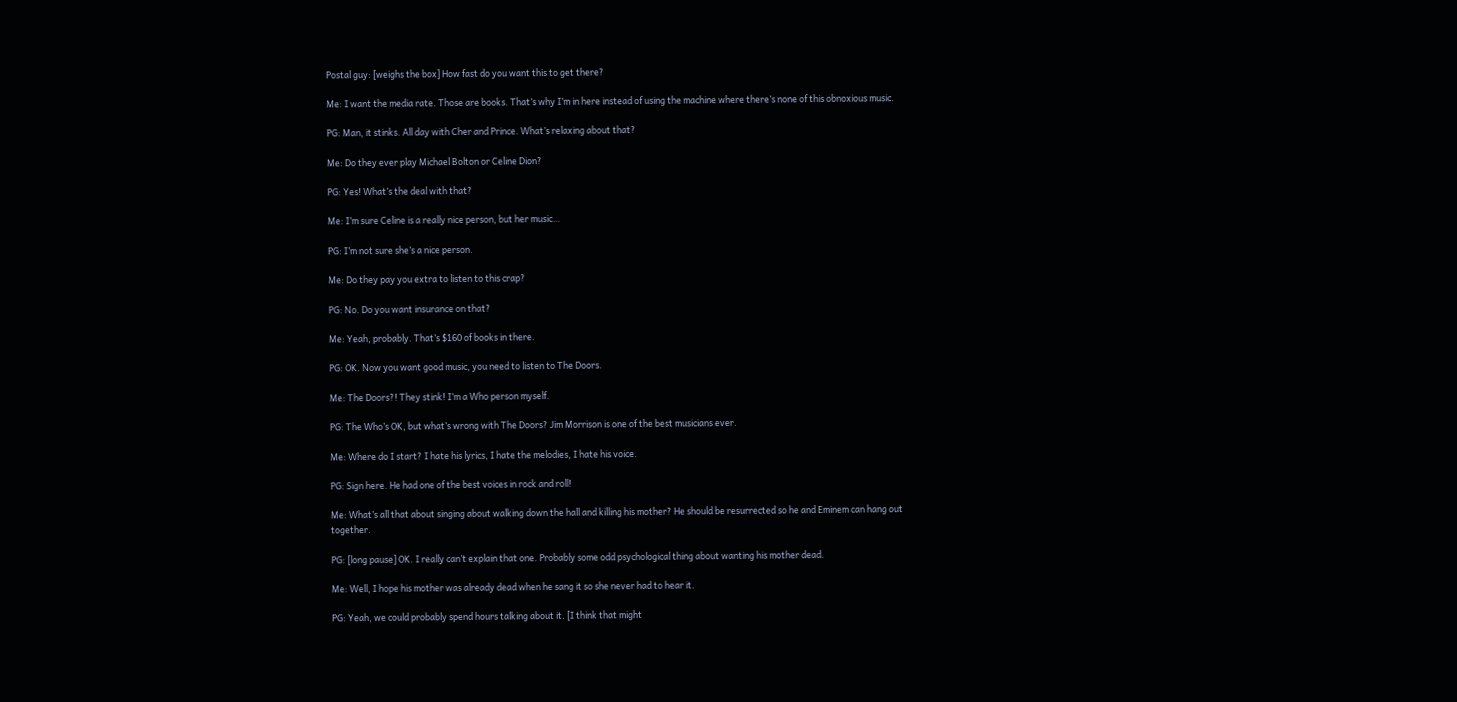Postal guy: [weighs the box] How fast do you want this to get there?

Me: I want the media rate. Those are books. That’s why I’m in here instead of using the machine where there’s none of this obnoxious music.

PG: Man, it stinks. All day with Cher and Prince. What’s relaxing about that?

Me: Do they ever play Michael Bolton or Celine Dion?

PG: Yes! What’s the deal with that?

Me: I’m sure Celine is a really nice person, but her music…

PG: I’m not sure she’s a nice person.

Me: Do they pay you extra to listen to this crap?

PG: No. Do you want insurance on that?

Me: Yeah, probably. That’s $160 of books in there.

PG: OK. Now you want good music, you need to listen to The Doors.

Me: The Doors?! They stink! I’m a Who person myself.

PG: The Who’s OK, but what’s wrong with The Doors? Jim Morrison is one of the best musicians ever.

Me: Where do I start? I hate his lyrics, I hate the melodies, I hate his voice.

PG: Sign here. He had one of the best voices in rock and roll!

Me: What’s all that about singing about walking down the hall and killing his mother? He should be resurrected so he and Eminem can hang out together.

PG: [long pause] OK. I really can’t explain that one. Probably some odd psychological thing about wanting his mother dead.

Me: Well, I hope his mother was already dead when he sang it so she never had to hear it.

PG: Yeah, we could probably spend hours talking about it. [I think that might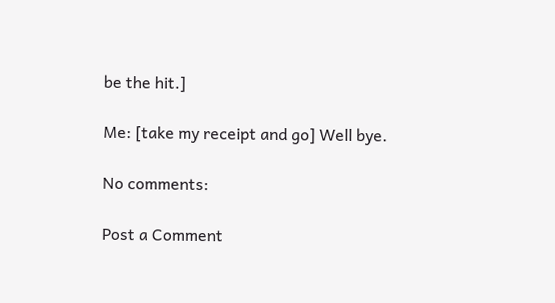be the hit.]

Me: [take my receipt and go] Well bye.

No comments:

Post a Comment